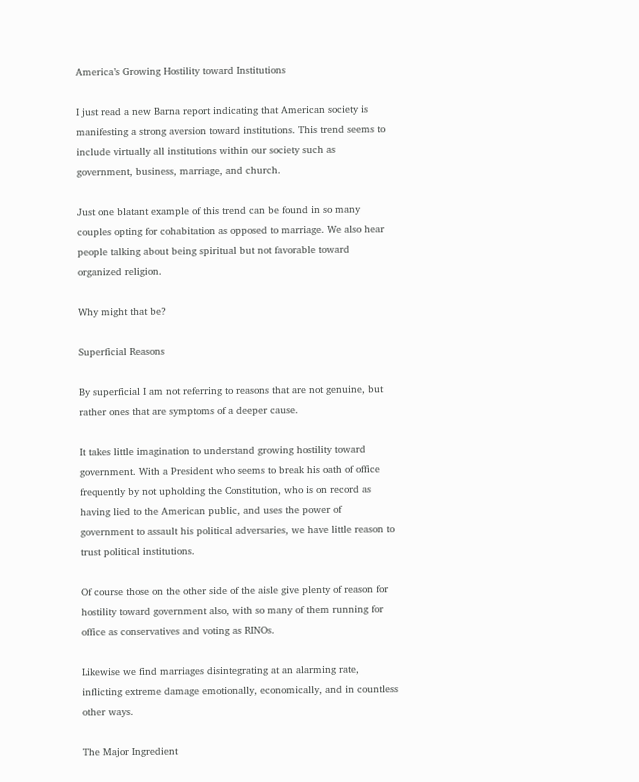America’s Growing Hostility toward Institutions

I just read a new Barna report indicating that American society is manifesting a strong aversion toward institutions. This trend seems to include virtually all institutions within our society such as government, business, marriage, and church.

Just one blatant example of this trend can be found in so many couples opting for cohabitation as opposed to marriage. We also hear people talking about being spiritual but not favorable toward organized religion.

Why might that be?

Superficial Reasons

By superficial I am not referring to reasons that are not genuine, but rather ones that are symptoms of a deeper cause.

It takes little imagination to understand growing hostility toward government. With a President who seems to break his oath of office frequently by not upholding the Constitution, who is on record as having lied to the American public, and uses the power of government to assault his political adversaries, we have little reason to trust political institutions.

Of course those on the other side of the aisle give plenty of reason for hostility toward government also, with so many of them running for office as conservatives and voting as RINOs.

Likewise we find marriages disintegrating at an alarming rate, inflicting extreme damage emotionally, economically, and in countless other ways.

The Major Ingredient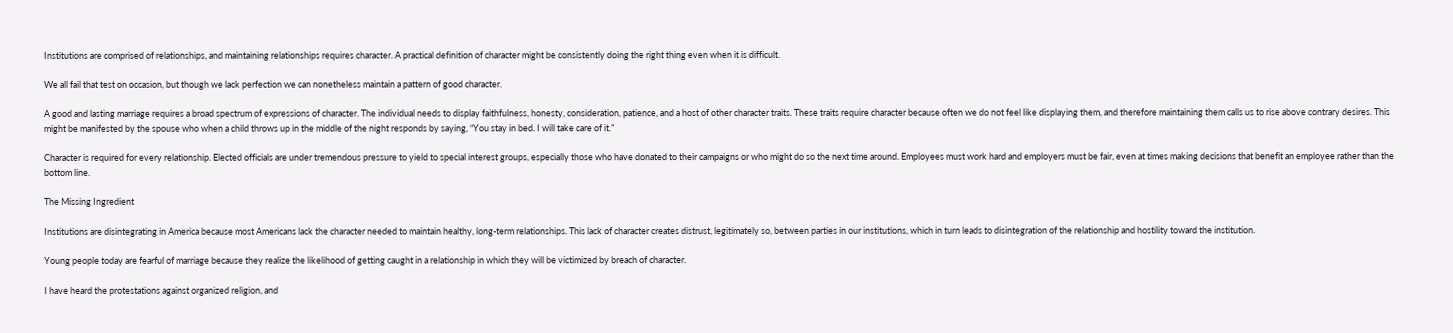Institutions are comprised of relationships, and maintaining relationships requires character. A practical definition of character might be consistently doing the right thing even when it is difficult.

We all fail that test on occasion, but though we lack perfection we can nonetheless maintain a pattern of good character.

A good and lasting marriage requires a broad spectrum of expressions of character. The individual needs to display faithfulness, honesty, consideration, patience, and a host of other character traits. These traits require character because often we do not feel like displaying them, and therefore maintaining them calls us to rise above contrary desires. This might be manifested by the spouse who when a child throws up in the middle of the night responds by saying, “You stay in bed. I will take care of it.”

Character is required for every relationship. Elected officials are under tremendous pressure to yield to special interest groups, especially those who have donated to their campaigns or who might do so the next time around. Employees must work hard and employers must be fair, even at times making decisions that benefit an employee rather than the bottom line.

The Missing Ingredient

Institutions are disintegrating in America because most Americans lack the character needed to maintain healthy, long-term relationships. This lack of character creates distrust, legitimately so, between parties in our institutions, which in turn leads to disintegration of the relationship and hostility toward the institution.

Young people today are fearful of marriage because they realize the likelihood of getting caught in a relationship in which they will be victimized by breach of character.

I have heard the protestations against organized religion, and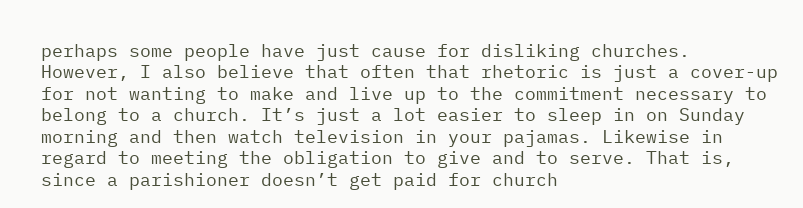perhaps some people have just cause for disliking churches. However, I also believe that often that rhetoric is just a cover-up for not wanting to make and live up to the commitment necessary to belong to a church. It’s just a lot easier to sleep in on Sunday morning and then watch television in your pajamas. Likewise in regard to meeting the obligation to give and to serve. That is, since a parishioner doesn’t get paid for church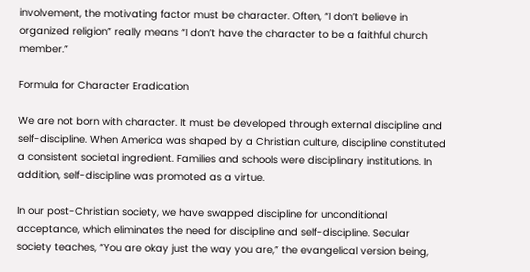involvement, the motivating factor must be character. Often, “I don’t believe in organized religion” really means “I don’t have the character to be a faithful church member.”

Formula for Character Eradication

We are not born with character. It must be developed through external discipline and self-discipline. When America was shaped by a Christian culture, discipline constituted a consistent societal ingredient. Families and schools were disciplinary institutions. In addition, self-discipline was promoted as a virtue.

In our post-Christian society, we have swapped discipline for unconditional acceptance, which eliminates the need for discipline and self-discipline. Secular society teaches, “You are okay just the way you are,” the evangelical version being,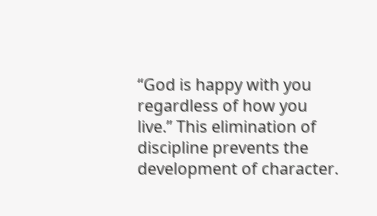“God is happy with you regardless of how you live.” This elimination of discipline prevents the development of character.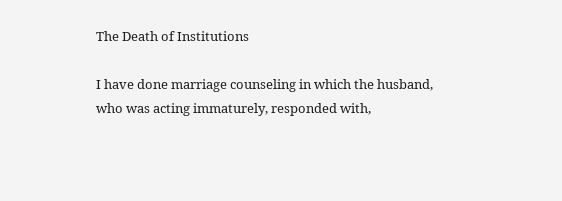The Death of Institutions

I have done marriage counseling in which the husband, who was acting immaturely, responded with,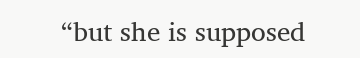“but she is supposed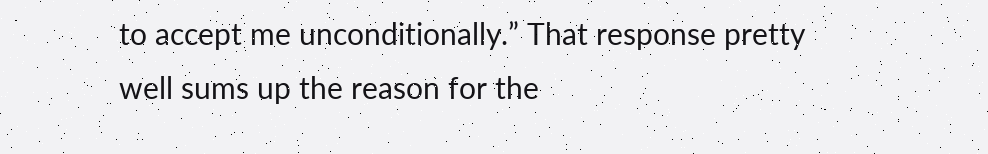to accept me unconditionally.” That response pretty well sums up the reason for the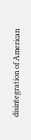disintegration of American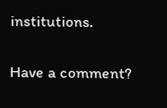institutions.

Have a comment?